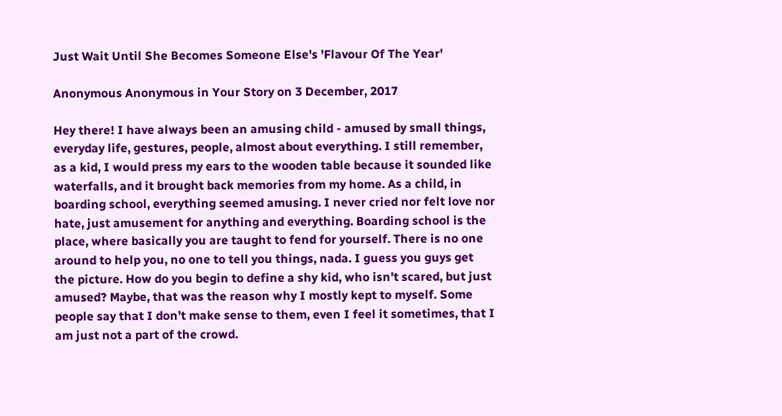Just Wait Until She Becomes Someone Else's 'Flavour Of The Year'

Anonymous Anonymous in Your Story on 3 December, 2017

Hey there! I have always been an amusing child - amused by small things, everyday life, gestures, people, almost about everything. I still remember, as a kid, I would press my ears to the wooden table because it sounded like waterfalls, and it brought back memories from my home. As a child, in boarding school, everything seemed amusing. I never cried nor felt love nor hate, just amusement for anything and everything. Boarding school is the place, where basically you are taught to fend for yourself. There is no one around to help you, no one to tell you things, nada. I guess you guys get the picture. How do you begin to define a shy kid, who isn’t scared, but just amused? Maybe, that was the reason why I mostly kept to myself. Some people say that I don’t make sense to them, even I feel it sometimes, that I am just not a part of the crowd.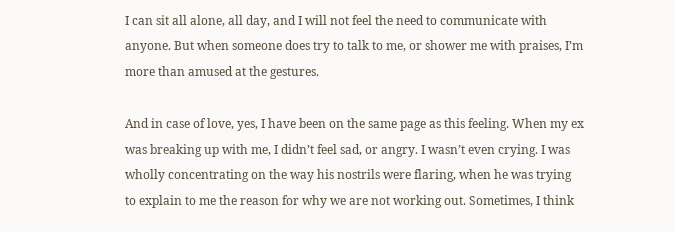I can sit all alone, all day, and I will not feel the need to communicate with anyone. But when someone does try to talk to me, or shower me with praises, I’m more than amused at the gestures.

And in case of love, yes, I have been on the same page as this feeling. When my ex was breaking up with me, I didn’t feel sad, or angry. I wasn’t even crying. I was wholly concentrating on the way his nostrils were flaring, when he was trying to explain to me the reason for why we are not working out. Sometimes, I think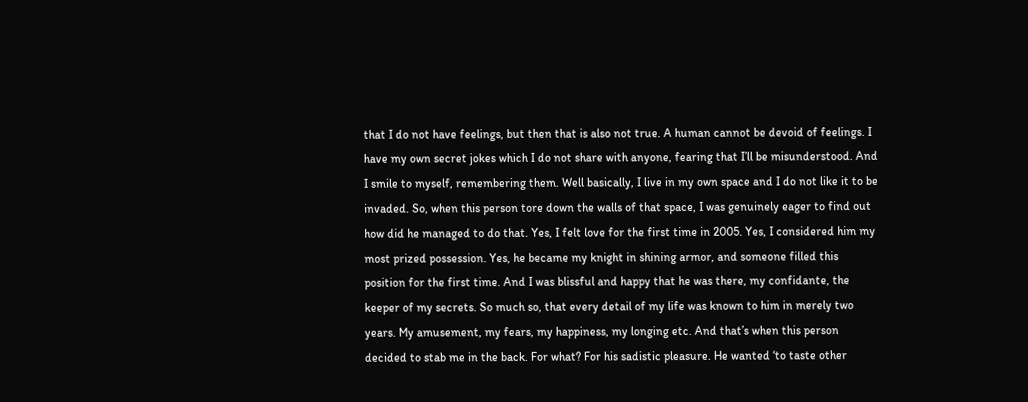that I do not have feelings, but then that is also not true. A human cannot be devoid of feelings. I have my own secret jokes which I do not share with anyone, fearing that I’ll be misunderstood. And I smile to myself, remembering them. Well basically, I live in my own space and I do not like it to be invaded. So, when this person tore down the walls of that space, I was genuinely eager to find out how did he managed to do that. Yes, I felt love for the first time in 2005. Yes, I considered him my most prized possession. Yes, he became my knight in shining armor, and someone filled this position for the first time. And I was blissful and happy that he was there, my confidante, the keeper of my secrets. So much so, that every detail of my life was known to him in merely two years. My amusement, my fears, my happiness, my longing etc. And that’s when this person decided to stab me in the back. For what? For his sadistic pleasure. He wanted ‘to taste other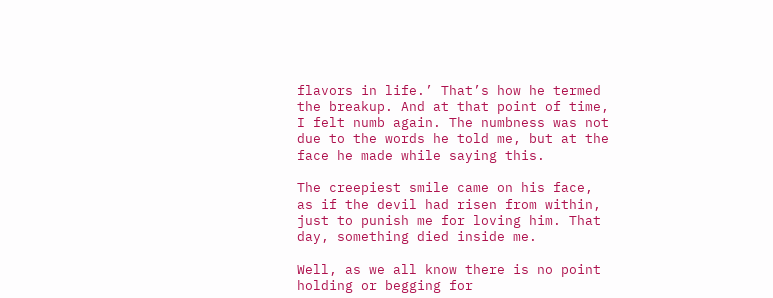flavors in life.’ That’s how he termed the breakup. And at that point of time, I felt numb again. The numbness was not due to the words he told me, but at the face he made while saying this.

The creepiest smile came on his face, as if the devil had risen from within, just to punish me for loving him. That day, something died inside me.

Well, as we all know there is no point holding or begging for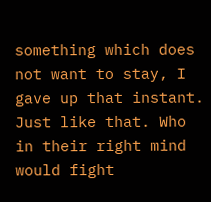something which does not want to stay, I gave up that instant. Just like that. Who in their right mind would fight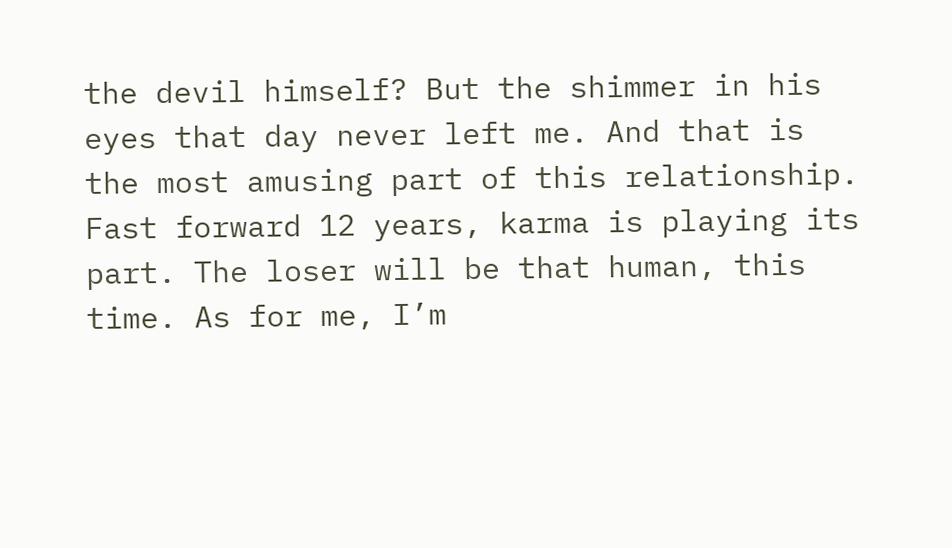the devil himself? But the shimmer in his eyes that day never left me. And that is the most amusing part of this relationship. Fast forward 12 years, karma is playing its part. The loser will be that human, this time. As for me, I’m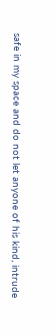safe in my space and do not let anyone of his kind, intrude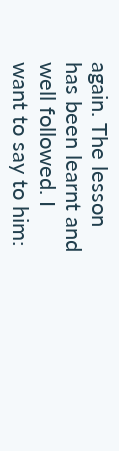again. The lesson has been learnt and well followed. I want to say to him: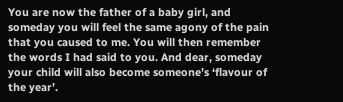You are now the father of a baby girl, and someday you will feel the same agony of the pain that you caused to me. You will then remember the words I had said to you. And dear, someday your child will also become someone’s ‘flavour of the year’.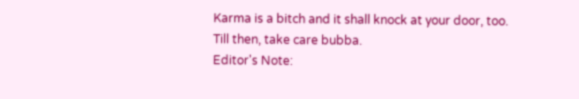Karma is a bitch and it shall knock at your door, too. Till then, take care bubba.
Editor's Note: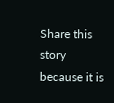Share this story because it is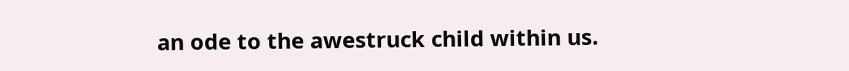an ode to the awestruck child within us.